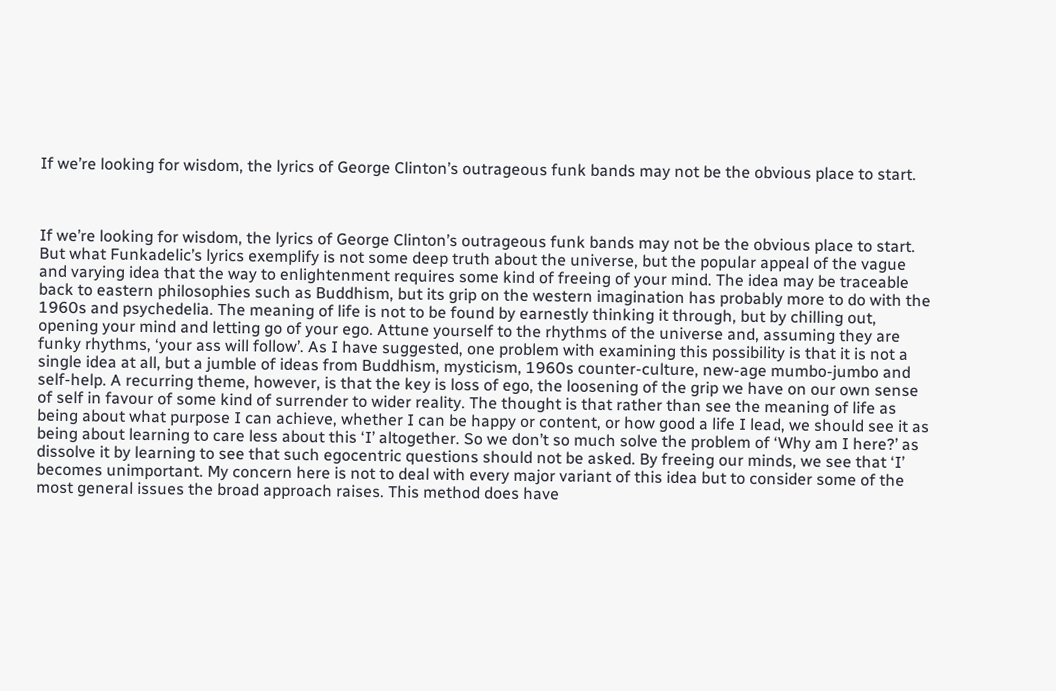If we’re looking for wisdom, the lyrics of George Clinton’s outrageous funk bands may not be the obvious place to start.



If we’re looking for wisdom, the lyrics of George Clinton’s outrageous funk bands may not be the obvious place to start. But what Funkadelic’s lyrics exemplify is not some deep truth about the universe, but the popular appeal of the vague and varying idea that the way to enlightenment requires some kind of freeing of your mind. The idea may be traceable back to eastern philosophies such as Buddhism, but its grip on the western imagination has probably more to do with the 1960s and psychedelia. The meaning of life is not to be found by earnestly thinking it through, but by chilling out, opening your mind and letting go of your ego. Attune yourself to the rhythms of the universe and, assuming they are funky rhythms, ‘your ass will follow’. As I have suggested, one problem with examining this possibility is that it is not a single idea at all, but a jumble of ideas from Buddhism, mysticism, 1960s counter-culture, new-age mumbo-jumbo and self-help. A recurring theme, however, is that the key is loss of ego, the loosening of the grip we have on our own sense of self in favour of some kind of surrender to wider reality. The thought is that rather than see the meaning of life as being about what purpose I can achieve, whether I can be happy or content, or how good a life I lead, we should see it as being about learning to care less about this ‘I’ altogether. So we don’t so much solve the problem of ‘Why am I here?’ as dissolve it by learning to see that such egocentric questions should not be asked. By freeing our minds, we see that ‘I’ becomes unimportant. My concern here is not to deal with every major variant of this idea but to consider some of the most general issues the broad approach raises. This method does have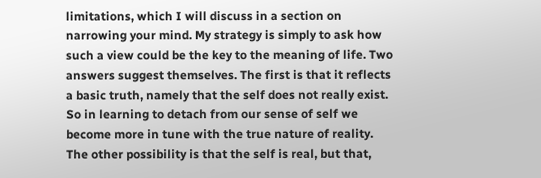limitations, which I will discuss in a section on narrowing your mind. My strategy is simply to ask how such a view could be the key to the meaning of life. Two answers suggest themselves. The first is that it reflects a basic truth, namely that the self does not really exist. So in learning to detach from our sense of self we become more in tune with the true nature of reality. The other possibility is that the self is real, but that,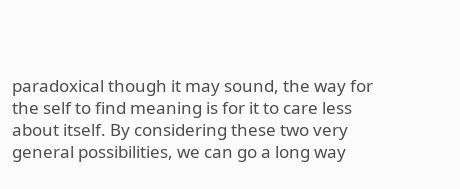paradoxical though it may sound, the way for the self to find meaning is for it to care less about itself. By considering these two very general possibilities, we can go a long way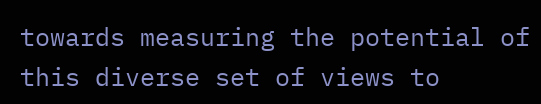towards measuring the potential of this diverse set of views to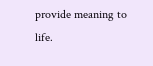provide meaning to life.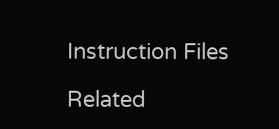Instruction Files

Related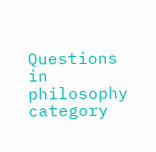Questions in philosophy category